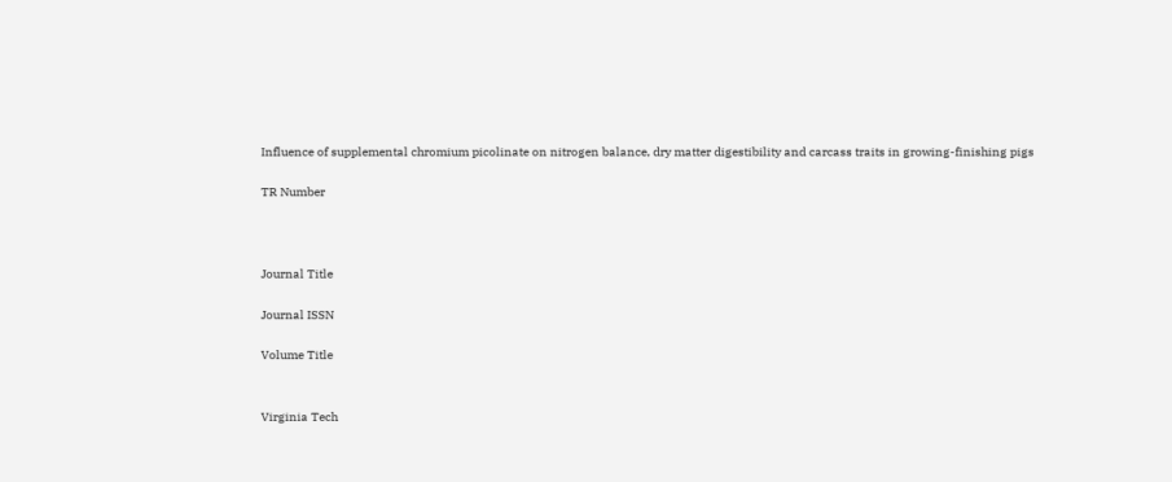Influence of supplemental chromium picolinate on nitrogen balance, dry matter digestibility and carcass traits in growing-finishing pigs

TR Number



Journal Title

Journal ISSN

Volume Title


Virginia Tech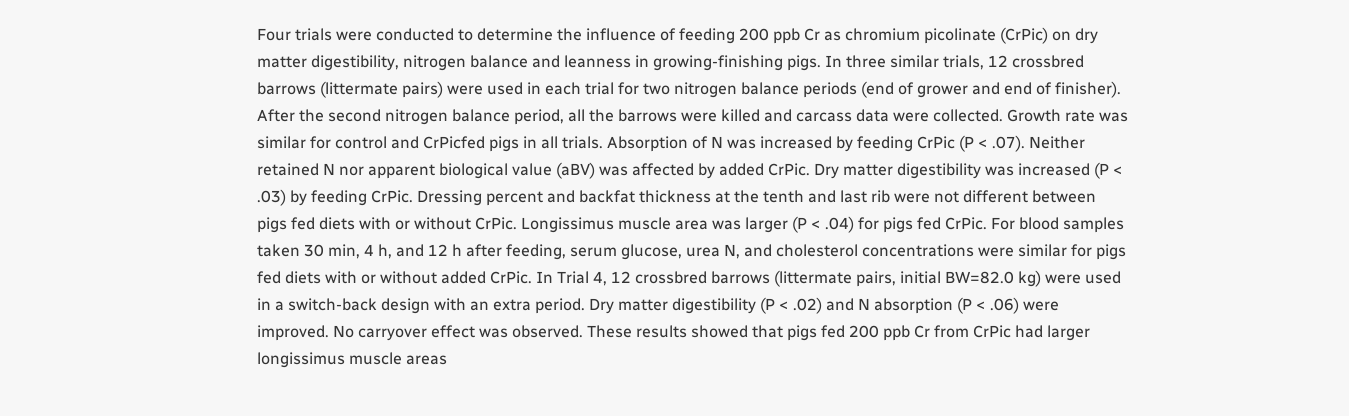Four trials were conducted to determine the influence of feeding 200 ppb Cr as chromium picolinate (CrPic) on dry matter digestibility, nitrogen balance and leanness in growing-finishing pigs. In three similar trials, 12 crossbred barrows (littermate pairs) were used in each trial for two nitrogen balance periods (end of grower and end of finisher). After the second nitrogen balance period, all the barrows were killed and carcass data were collected. Growth rate was similar for control and CrPicfed pigs in all trials. Absorption of N was increased by feeding CrPic (P < .07). Neither retained N nor apparent biological value (aBV) was affected by added CrPic. Dry matter digestibility was increased (P < .03) by feeding CrPic. Dressing percent and backfat thickness at the tenth and last rib were not different between pigs fed diets with or without CrPic. Longissimus muscle area was larger (P < .04) for pigs fed CrPic. For blood samples taken 30 min, 4 h, and 12 h after feeding, serum glucose, urea N, and cholesterol concentrations were similar for pigs fed diets with or without added CrPic. In Trial 4, 12 crossbred barrows (littermate pairs, initial BW=82.0 kg) were used in a switch-back design with an extra period. Dry matter digestibility (P < .02) and N absorption (P < .06) were improved. No carryover effect was observed. These results showed that pigs fed 200 ppb Cr from CrPic had larger longissimus muscle areas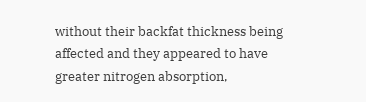without their backfat thickness being affected and they appeared to have greater nitrogen absorption,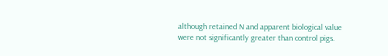although retained N and apparent biological value were not significantly greater than control pigs.